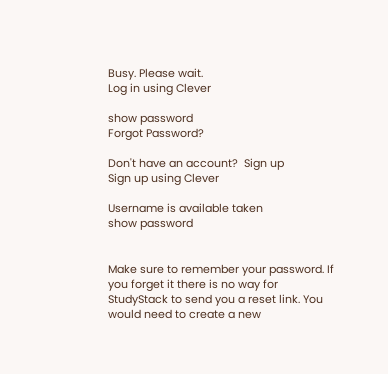Busy. Please wait.
Log in using Clever

show password
Forgot Password?

Don't have an account?  Sign up
Sign up using Clever

Username is available taken
show password


Make sure to remember your password. If you forget it there is no way for StudyStack to send you a reset link. You would need to create a new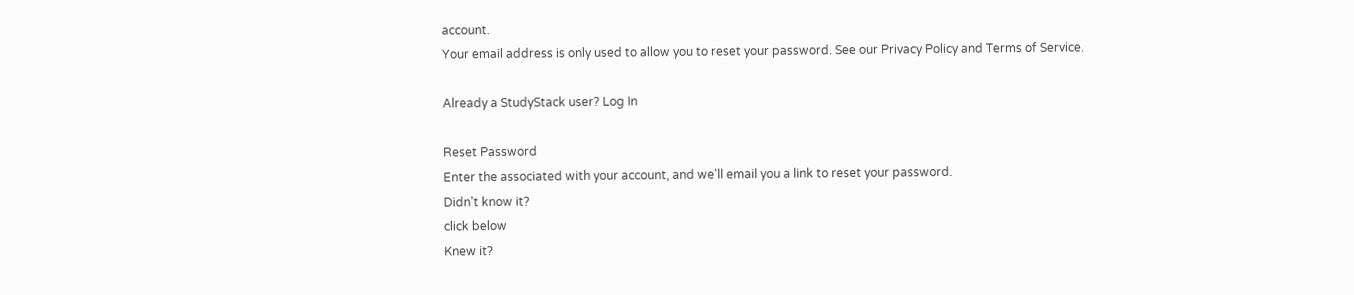account.
Your email address is only used to allow you to reset your password. See our Privacy Policy and Terms of Service.

Already a StudyStack user? Log In

Reset Password
Enter the associated with your account, and we'll email you a link to reset your password.
Didn't know it?
click below
Knew it?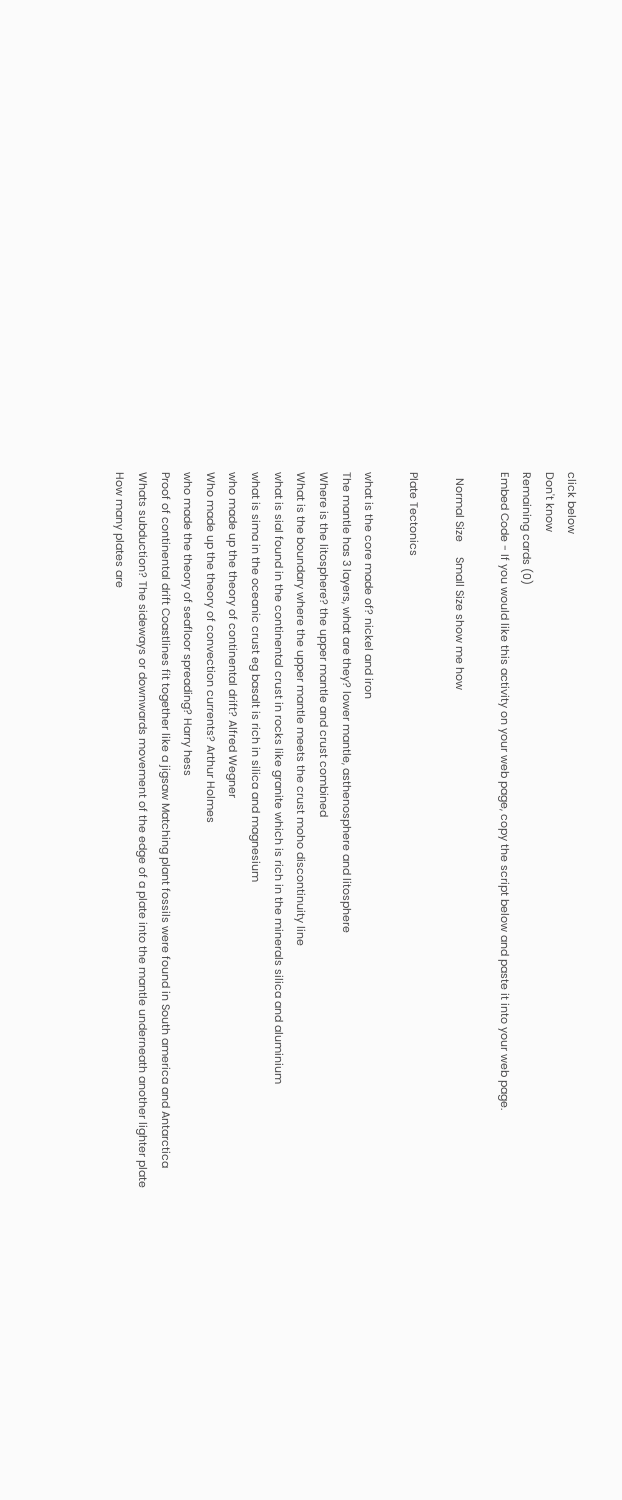click below
Don't know
Remaining cards (0)
Embed Code - If you would like this activity on your web page, copy the script below and paste it into your web page.

  Normal Size     Small Size show me how

Plate Tectonics

what is the core made of? nickel and iron
The mantle has 3 layers, what are they? lower mantle, asthenosphere and litosphere
Where is the litosphere? the upper mantle and crust combined
What is the boundary where the upper mantle meets the crust moho discontinuity line
what is sial found in the continental crust in rocks like granite which is rich in the minerals silica and aluminium
what is sima in the oceanic crust eg basalt is rich in silica and magnesium
who made up the theory of continental drift? Alfred Wegner
Who made up the theory of convection currents? Arthur Holmes
who made the theory of seafloor spreading? Harry hess
Proof of continental drift Coastlines fit together like a jigsaw Matching plant fossils were found in South america and Antarctica
Whats subduction? The sideways or downwards movement of the edge of a plate into the mantle underneath another lighter plate
How many plates are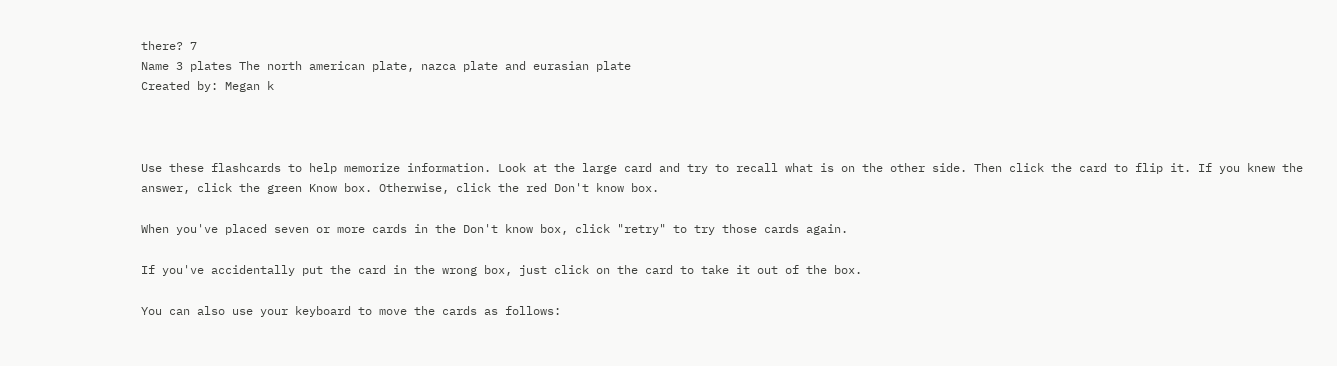there? 7
Name 3 plates The north american plate, nazca plate and eurasian plate
Created by: Megan k



Use these flashcards to help memorize information. Look at the large card and try to recall what is on the other side. Then click the card to flip it. If you knew the answer, click the green Know box. Otherwise, click the red Don't know box.

When you've placed seven or more cards in the Don't know box, click "retry" to try those cards again.

If you've accidentally put the card in the wrong box, just click on the card to take it out of the box.

You can also use your keyboard to move the cards as follows: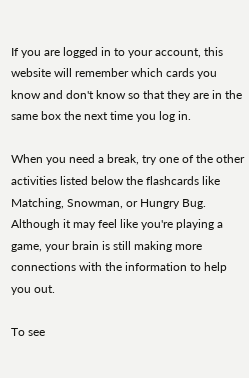If you are logged in to your account, this website will remember which cards you know and don't know so that they are in the same box the next time you log in.

When you need a break, try one of the other activities listed below the flashcards like Matching, Snowman, or Hungry Bug. Although it may feel like you're playing a game, your brain is still making more connections with the information to help you out.

To see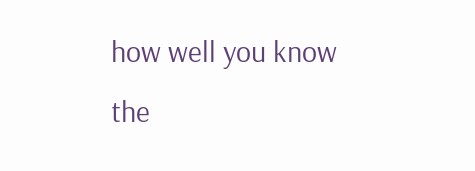how well you know the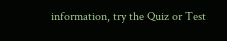information, try the Quiz or Test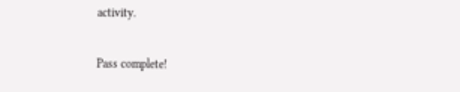activity.

Pass complete!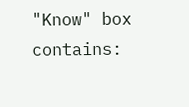"Know" box contains: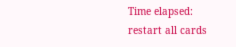Time elapsed:
restart all cards